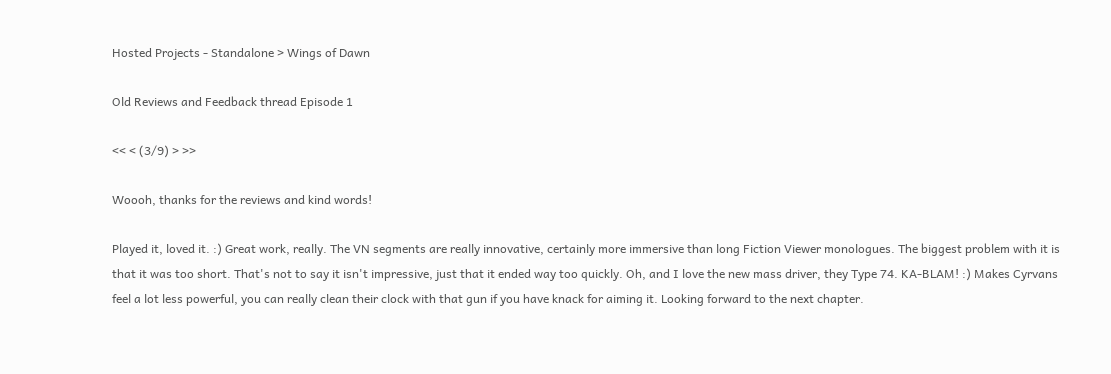Hosted Projects - Standalone > Wings of Dawn

Old Reviews and Feedback thread Episode 1

<< < (3/9) > >>

Woooh, thanks for the reviews and kind words!

Played it, loved it. :) Great work, really. The VN segments are really innovative, certainly more immersive than long Fiction Viewer monologues. The biggest problem with it is that it was too short. That's not to say it isn't impressive, just that it ended way too quickly. Oh, and I love the new mass driver, they Type 74. KA-BLAM! :) Makes Cyrvans feel a lot less powerful, you can really clean their clock with that gun if you have knack for aiming it. Looking forward to the next chapter.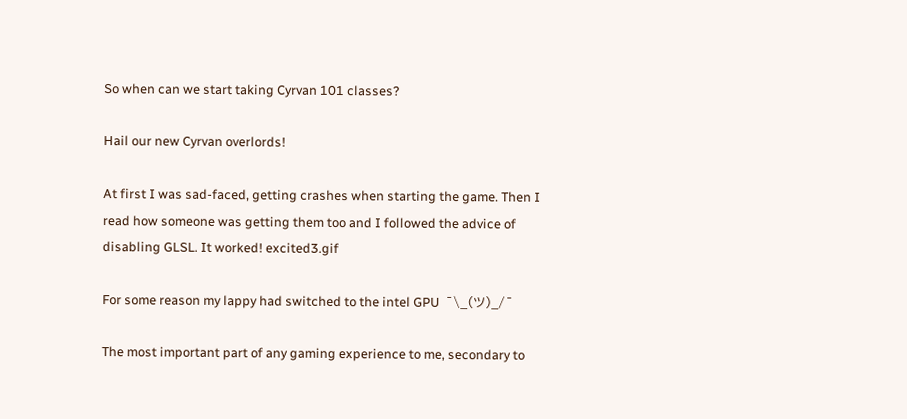So when can we start taking Cyrvan 101 classes?

Hail our new Cyrvan overlords!

At first I was sad-faced, getting crashes when starting the game. Then I read how someone was getting them too and I followed the advice of disabling GLSL. It worked! excited3.gif

For some reason my lappy had switched to the intel GPU  ¯\_(ツ)_/¯

The most important part of any gaming experience to me, secondary to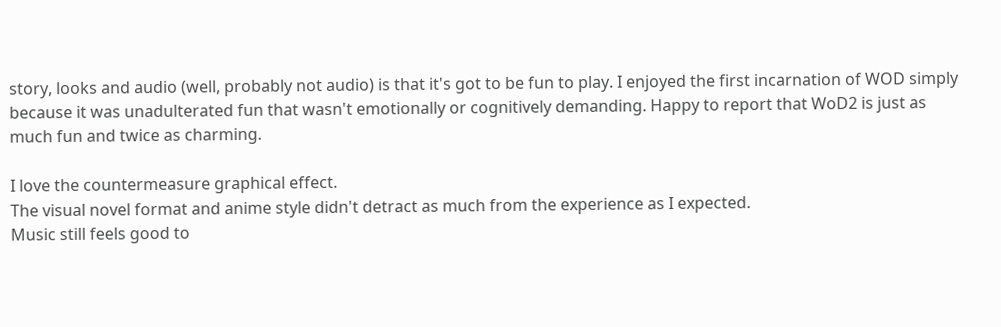story, looks and audio (well, probably not audio) is that it's got to be fun to play. I enjoyed the first incarnation of WOD simply because it was unadulterated fun that wasn't emotionally or cognitively demanding. Happy to report that WoD2 is just as much fun and twice as charming.

I love the countermeasure graphical effect.
The visual novel format and anime style didn't detract as much from the experience as I expected.
Music still feels good to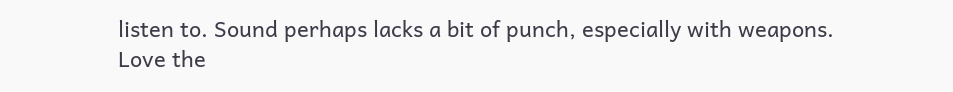listen to. Sound perhaps lacks a bit of punch, especially with weapons.
Love the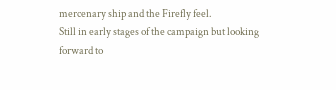mercenary ship and the Firefly feel.
Still in early stages of the campaign but looking forward to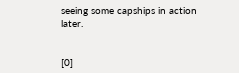seeing some capships in action later.


[0]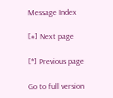Message Index

[#] Next page

[*] Previous page

Go to full version